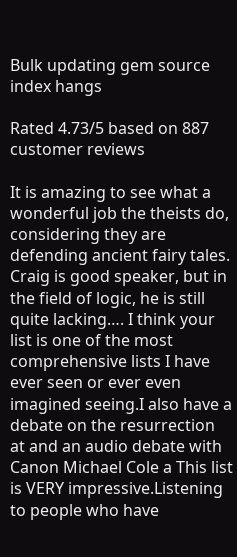Bulk updating gem source index hangs

Rated 4.73/5 based on 887 customer reviews

It is amazing to see what a wonderful job the theists do, considering they are defending ancient fairy tales. Craig is good speaker, but in the field of logic, he is still quite lacking…. I think your list is one of the most comprehensive lists I have ever seen or ever even imagined seeing.I also have a debate on the resurrection at and an audio debate with Canon Michael Cole a This list is VERY impressive.Listening to people who have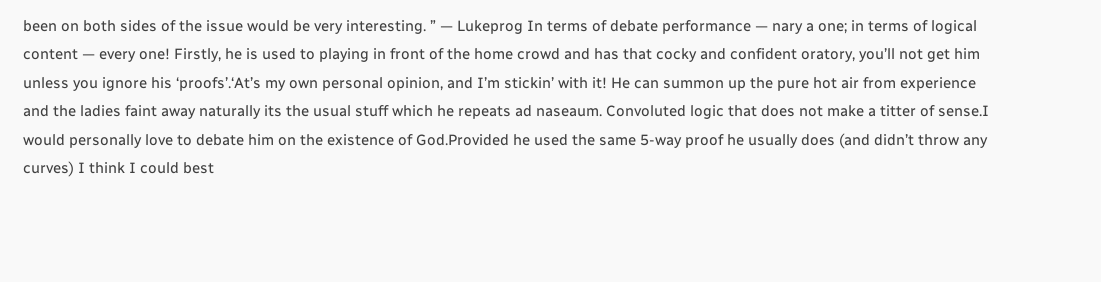been on both sides of the issue would be very interesting. ” — Lukeprog In terms of debate performance — nary a one; in terms of logical content — every one! Firstly, he is used to playing in front of the home crowd and has that cocky and confident oratory, you’ll not get him unless you ignore his ‘proofs’.‘At’s my own personal opinion, and I’m stickin’ with it! He can summon up the pure hot air from experience and the ladies faint away naturally its the usual stuff which he repeats ad naseaum. Convoluted logic that does not make a titter of sense.I would personally love to debate him on the existence of God.Provided he used the same 5-way proof he usually does (and didn’t throw any curves) I think I could best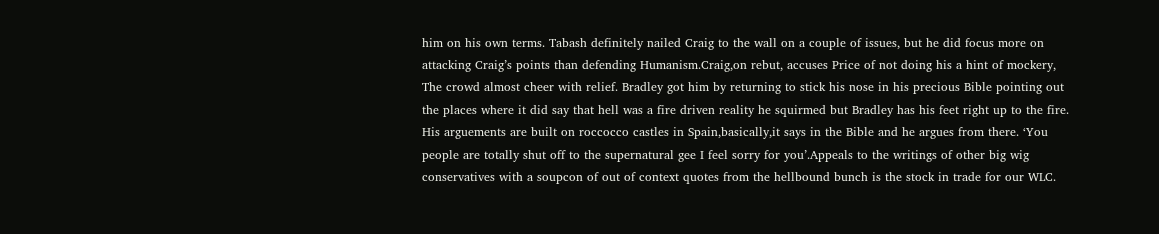him on his own terms. Tabash definitely nailed Craig to the wall on a couple of issues, but he did focus more on attacking Craig’s points than defending Humanism.Craig,on rebut, accuses Price of not doing his a hint of mockery, The crowd almost cheer with relief. Bradley got him by returning to stick his nose in his precious Bible pointing out the places where it did say that hell was a fire driven reality he squirmed but Bradley has his feet right up to the fire. His arguements are built on roccocco castles in Spain,basically,it says in the Bible and he argues from there. ‘You people are totally shut off to the supernatural gee I feel sorry for you’.Appeals to the writings of other big wig conservatives with a soupcon of out of context quotes from the hellbound bunch is the stock in trade for our WLC.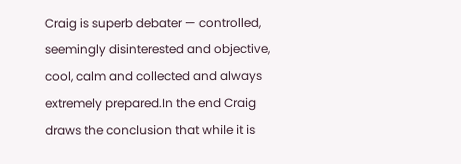Craig is superb debater — controlled, seemingly disinterested and objective, cool, calm and collected and always extremely prepared.In the end Craig draws the conclusion that while it is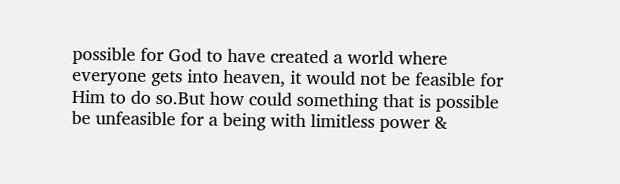possible for God to have created a world where everyone gets into heaven, it would not be feasible for Him to do so.But how could something that is possible be unfeasible for a being with limitless power &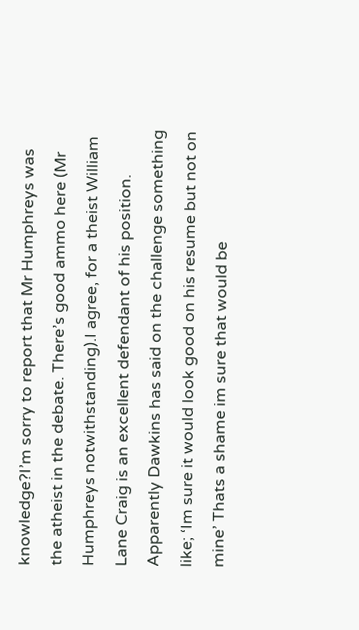knowledge?I’m sorry to report that Mr Humphreys was the atheist in the debate. There’s good ammo here (Mr Humphreys notwithstanding).I agree, for a theist William Lane Craig is an excellent defendant of his position. Apparently Dawkins has said on the challenge something like; ‘Im sure it would look good on his resume but not on mine’ Thats a shame im sure that would be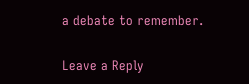a debate to remember.

Leave a Reply